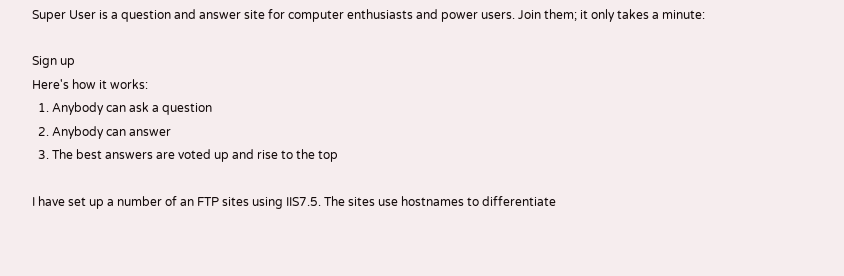Super User is a question and answer site for computer enthusiasts and power users. Join them; it only takes a minute:

Sign up
Here's how it works:
  1. Anybody can ask a question
  2. Anybody can answer
  3. The best answers are voted up and rise to the top

I have set up a number of an FTP sites using IIS7.5. The sites use hostnames to differentiate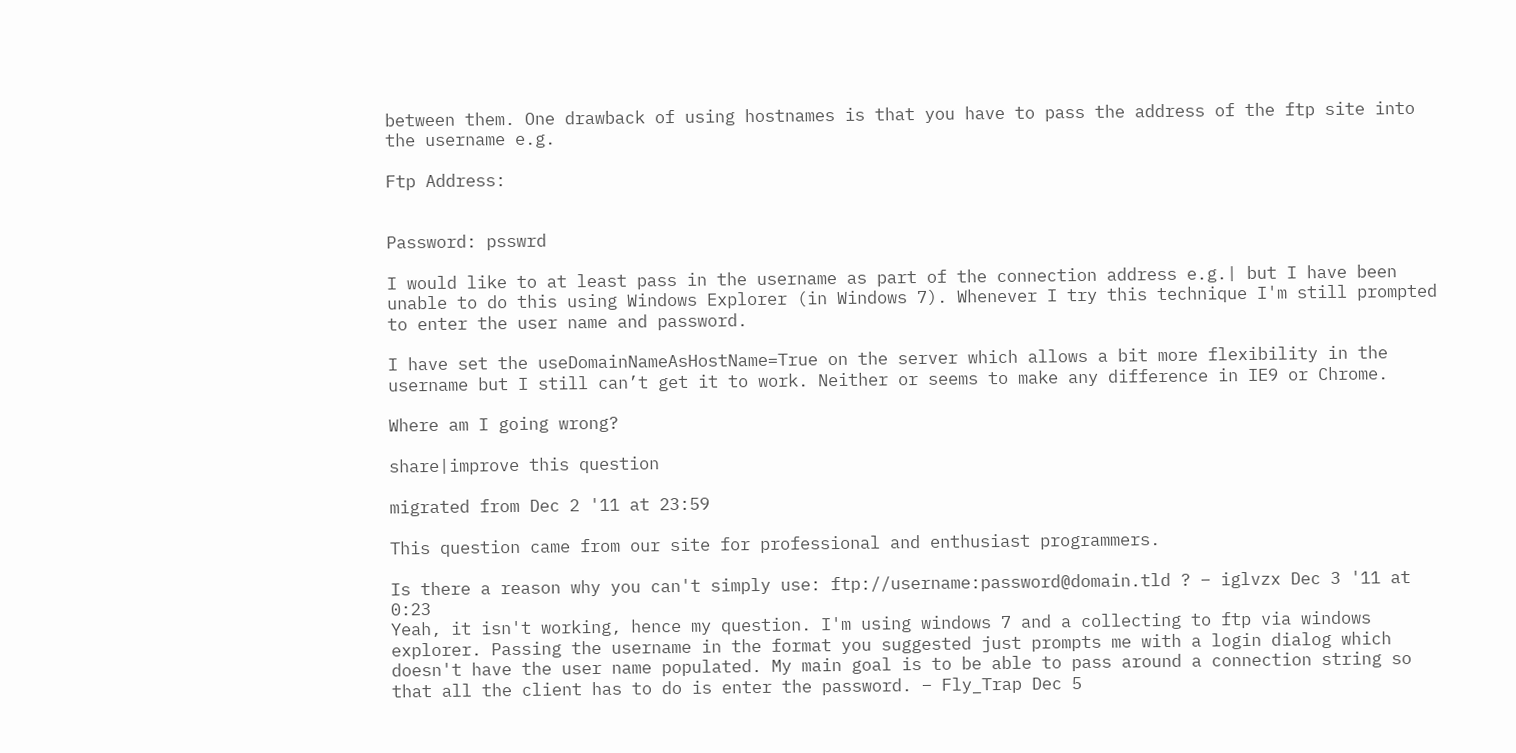between them. One drawback of using hostnames is that you have to pass the address of the ftp site into the username e.g.

Ftp Address:


Password: psswrd

I would like to at least pass in the username as part of the connection address e.g.| but I have been unable to do this using Windows Explorer (in Windows 7). Whenever I try this technique I'm still prompted to enter the user name and password.

I have set the useDomainNameAsHostName=True on the server which allows a bit more flexibility in the username but I still can’t get it to work. Neither or seems to make any difference in IE9 or Chrome.

Where am I going wrong?

share|improve this question

migrated from Dec 2 '11 at 23:59

This question came from our site for professional and enthusiast programmers.

Is there a reason why you can't simply use: ftp://username:password@domain.tld ? – iglvzx Dec 3 '11 at 0:23
Yeah, it isn't working, hence my question. I'm using windows 7 and a collecting to ftp via windows explorer. Passing the username in the format you suggested just prompts me with a login dialog which doesn't have the user name populated. My main goal is to be able to pass around a connection string so that all the client has to do is enter the password. – Fly_Trap Dec 5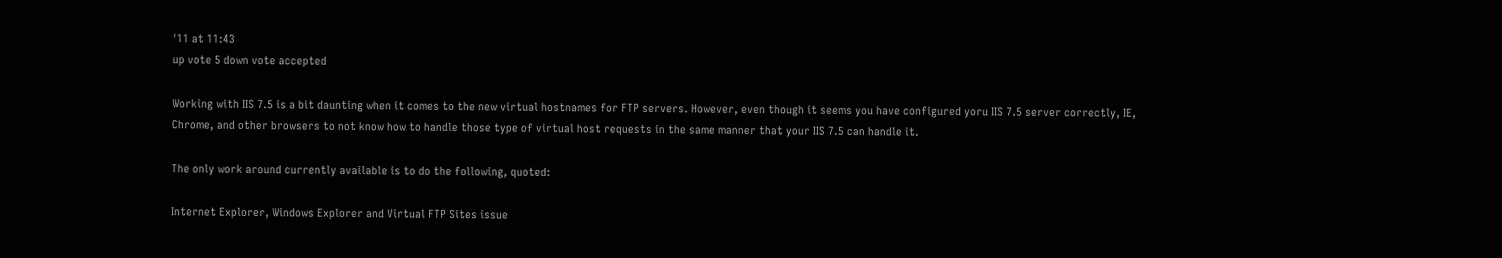'11 at 11:43
up vote 5 down vote accepted

Working with IIS 7.5 is a bit daunting when it comes to the new virtual hostnames for FTP servers. However, even though it seems you have configured yoru IIS 7.5 server correctly, IE, Chrome, and other browsers to not know how to handle those type of virtual host requests in the same manner that your IIS 7.5 can handle it.

The only work around currently available is to do the following, quoted:

Internet Explorer, Windows Explorer and Virtual FTP Sites issue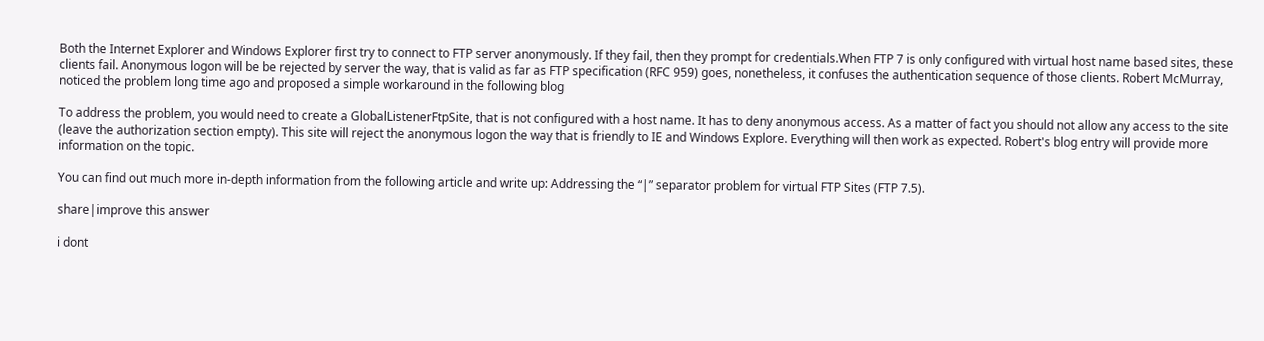Both the Internet Explorer and Windows Explorer first try to connect to FTP server anonymously. If they fail, then they prompt for credentials.When FTP 7 is only configured with virtual host name based sites, these clients fail. Anonymous logon will be be rejected by server the way, that is valid as far as FTP specification (RFC 959) goes, nonetheless, it confuses the authentication sequence of those clients. Robert McMurray, noticed the problem long time ago and proposed a simple workaround in the following blog

To address the problem, you would need to create a GlobalListenerFtpSite, that is not configured with a host name. It has to deny anonymous access. As a matter of fact you should not allow any access to the site (leave the authorization section empty). This site will reject the anonymous logon the way that is friendly to IE and Windows Explore. Everything will then work as expected. Robert's blog entry will provide more information on the topic.

You can find out much more in-depth information from the following article and write up: Addressing the “|” separator problem for virtual FTP Sites (FTP 7.5).

share|improve this answer

i dont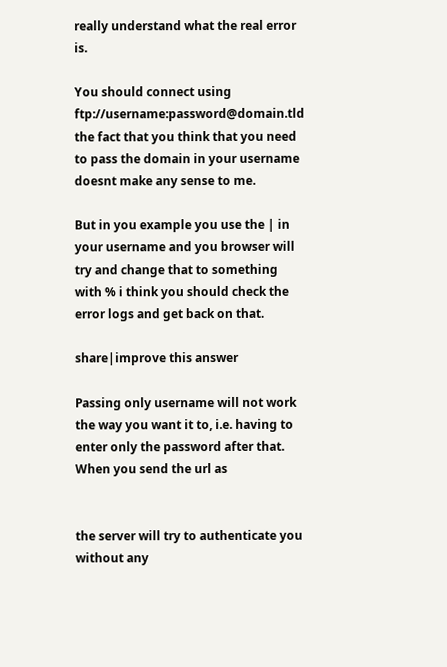really understand what the real error is.

You should connect using ftp://username:password@domain.tld the fact that you think that you need to pass the domain in your username doesnt make any sense to me.

But in you example you use the | in your username and you browser will try and change that to something with % i think you should check the error logs and get back on that.

share|improve this answer

Passing only username will not work the way you want it to, i.e. having to enter only the password after that. When you send the url as


the server will try to authenticate you without any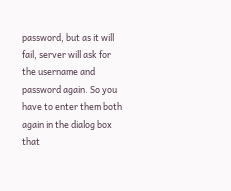password, but as it will fail, server will ask for the username and password again. So you have to enter them both again in the dialog box that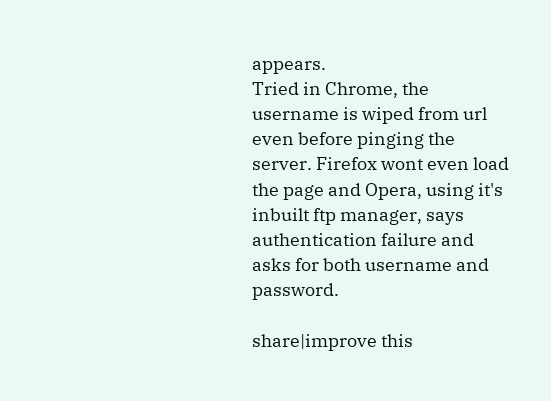appears.
Tried in Chrome, the username is wiped from url even before pinging the server. Firefox wont even load the page and Opera, using it's inbuilt ftp manager, says authentication failure and asks for both username and password.

share|improve this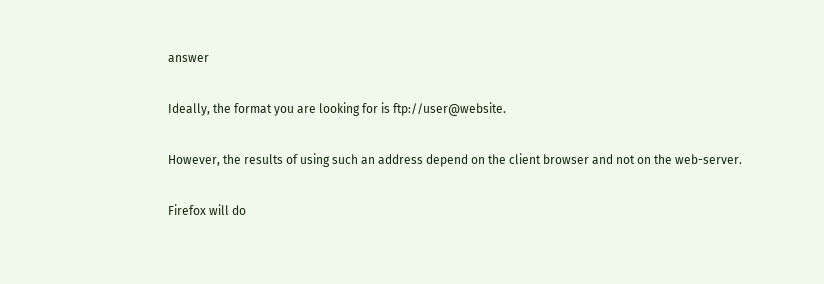answer

Ideally, the format you are looking for is ftp://user@website.

However, the results of using such an address depend on the client browser and not on the web-server.

Firefox will do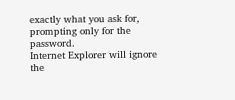exactly what you ask for, prompting only for the password.
Internet Explorer will ignore the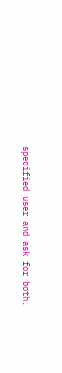specified user and ask for both.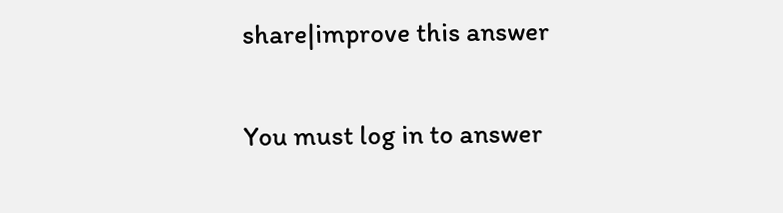share|improve this answer

You must log in to answer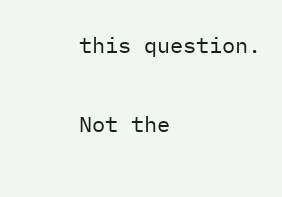this question.

Not the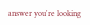answer you're looking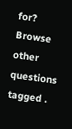for? Browse other questions tagged .